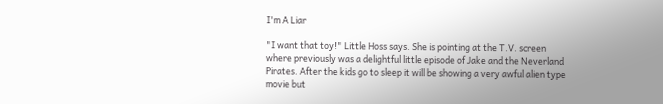I'm A Liar

"I want that toy!" Little Hoss says. She is pointing at the T.V. screen where previously was a delightful little episode of Jake and the Neverland Pirates. After the kids go to sleep it will be showing a very awful alien type movie but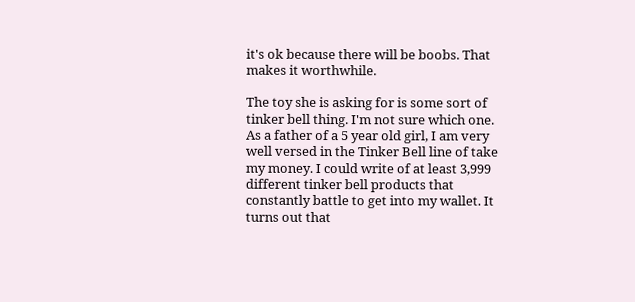it's ok because there will be boobs. That makes it worthwhile.

The toy she is asking for is some sort of tinker bell thing. I'm not sure which one. As a father of a 5 year old girl, I am very well versed in the Tinker Bell line of take my money. I could write of at least 3,999 different tinker bell products that constantly battle to get into my wallet. It turns out that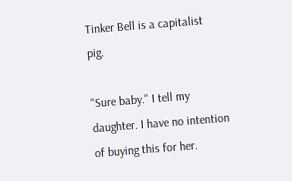Tinker Bell is a capitalist pig.

"Sure baby." I tell my daughter. I have no intention of buying this for her.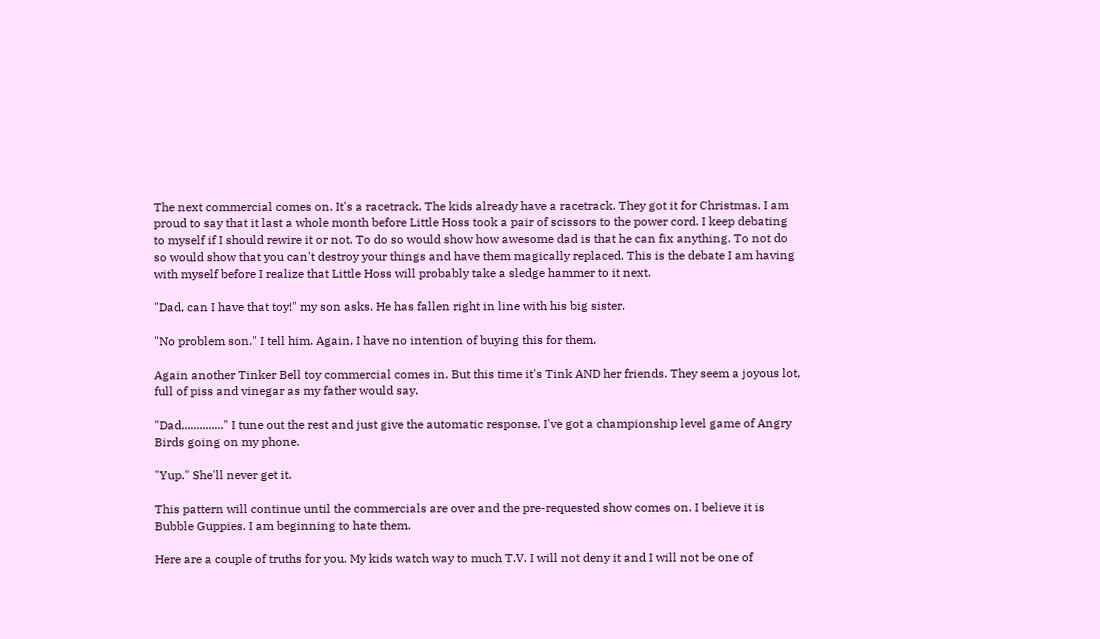The next commercial comes on. It's a racetrack. The kids already have a racetrack. They got it for Christmas. I am proud to say that it last a whole month before Little Hoss took a pair of scissors to the power cord. I keep debating to myself if I should rewire it or not. To do so would show how awesome dad is that he can fix anything. To not do so would show that you can't destroy your things and have them magically replaced. This is the debate I am having with myself before I realize that Little Hoss will probably take a sledge hammer to it next.

"Dad, can I have that toy!" my son asks. He has fallen right in line with his big sister.

"No problem son." I tell him. Again, I have no intention of buying this for them.

Again another Tinker Bell toy commercial comes in. But this time it's Tink AND her friends. They seem a joyous lot, full of piss and vinegar as my father would say.

"Dad.............." I tune out the rest and just give the automatic response. I've got a championship level game of Angry Birds going on my phone.

"Yup." She'll never get it.

This pattern will continue until the commercials are over and the pre-requested show comes on. I believe it is Bubble Guppies. I am beginning to hate them.

Here are a couple of truths for you. My kids watch way to much T.V. I will not deny it and I will not be one of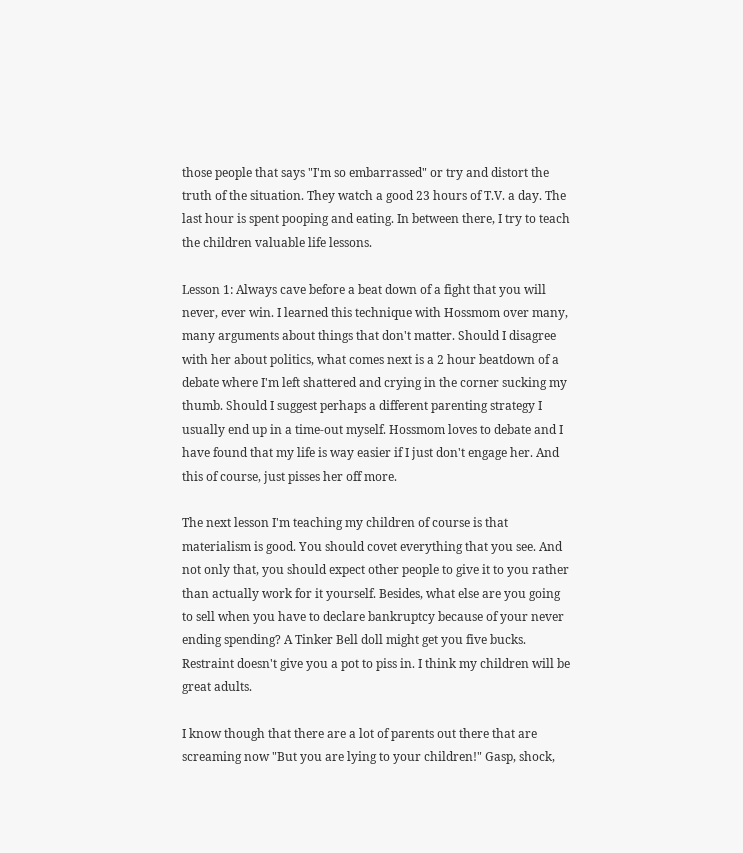those people that says "I'm so embarrassed" or try and distort the truth of the situation. They watch a good 23 hours of T.V. a day. The last hour is spent pooping and eating. In between there, I try to teach the children valuable life lessons.

Lesson 1: Always cave before a beat down of a fight that you will never, ever win. I learned this technique with Hossmom over many, many arguments about things that don't matter. Should I disagree with her about politics, what comes next is a 2 hour beatdown of a debate where I'm left shattered and crying in the corner sucking my thumb. Should I suggest perhaps a different parenting strategy I usually end up in a time-out myself. Hossmom loves to debate and I have found that my life is way easier if I just don't engage her. And this of course, just pisses her off more.

The next lesson I'm teaching my children of course is that materialism is good. You should covet everything that you see. And not only that, you should expect other people to give it to you rather than actually work for it yourself. Besides, what else are you going to sell when you have to declare bankruptcy because of your never ending spending? A Tinker Bell doll might get you five bucks. Restraint doesn't give you a pot to piss in. I think my children will be great adults.

I know though that there are a lot of parents out there that are screaming now "But you are lying to your children!" Gasp, shock,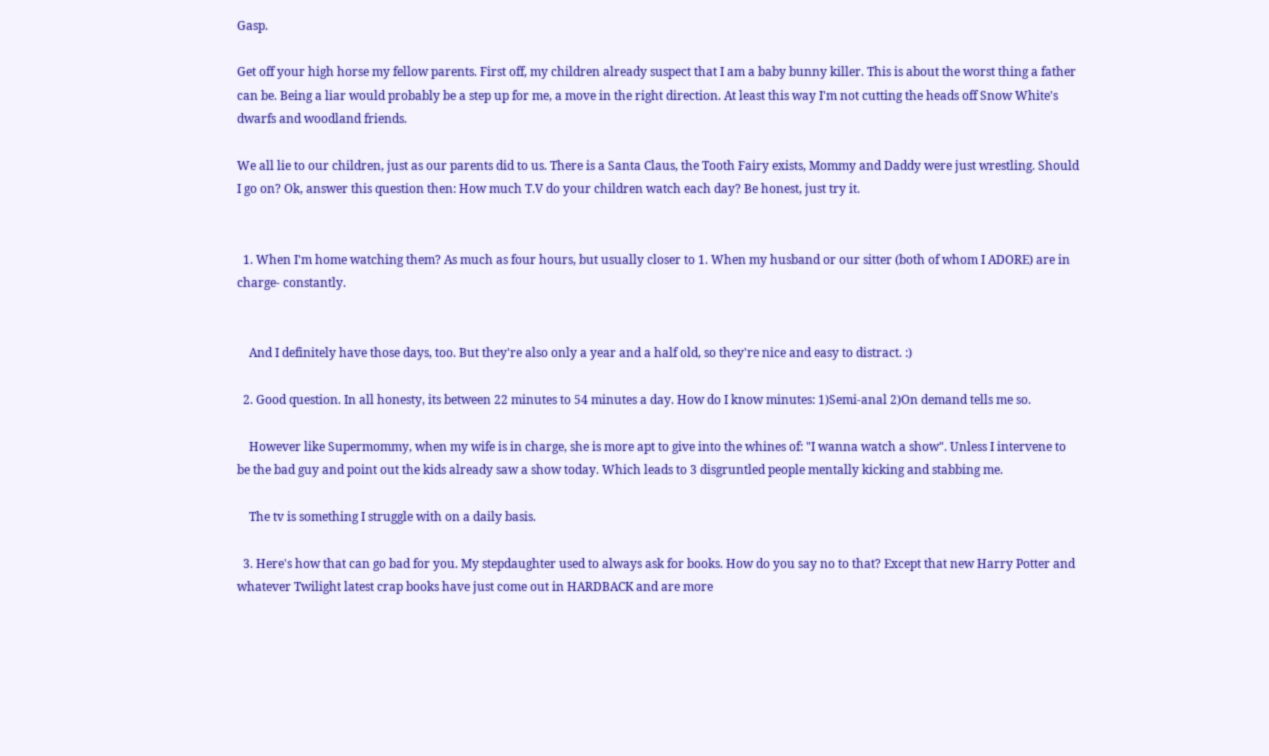Gasp.

Get off your high horse my fellow parents. First off, my children already suspect that I am a baby bunny killer. This is about the worst thing a father can be. Being a liar would probably be a step up for me, a move in the right direction. At least this way I'm not cutting the heads off Snow White's dwarfs and woodland friends.

We all lie to our children, just as our parents did to us. There is a Santa Claus, the Tooth Fairy exists, Mommy and Daddy were just wrestling. Should I go on? Ok, answer this question then: How much T.V do your children watch each day? Be honest, just try it.


  1. When I'm home watching them? As much as four hours, but usually closer to 1. When my husband or our sitter (both of whom I ADORE) are in charge- constantly.


    And I definitely have those days, too. But they're also only a year and a half old, so they're nice and easy to distract. :)

  2. Good question. In all honesty, its between 22 minutes to 54 minutes a day. How do I know minutes: 1)Semi-anal 2)On demand tells me so.

    However like Supermommy, when my wife is in charge, she is more apt to give into the whines of: "I wanna watch a show". Unless I intervene to be the bad guy and point out the kids already saw a show today. Which leads to 3 disgruntled people mentally kicking and stabbing me.

    The tv is something I struggle with on a daily basis.

  3. Here's how that can go bad for you. My stepdaughter used to always ask for books. How do you say no to that? Except that new Harry Potter and whatever Twilight latest crap books have just come out in HARDBACK and are more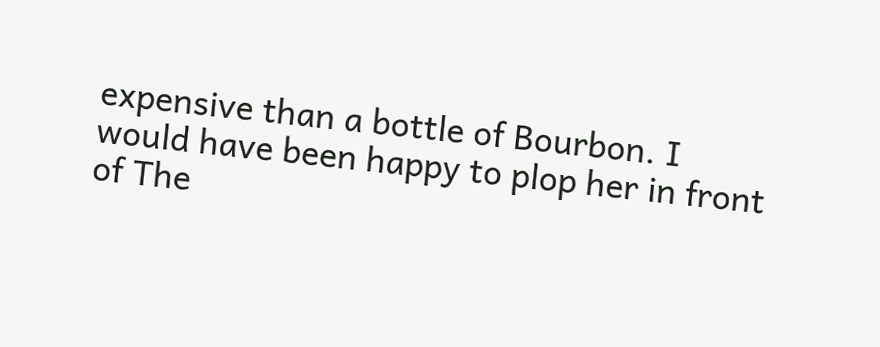expensive than a bottle of Bourbon. I would have been happy to plop her in front of The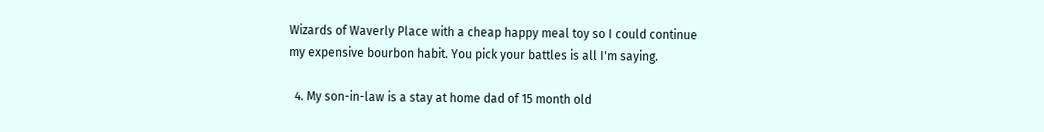Wizards of Waverly Place with a cheap happy meal toy so I could continue my expensive bourbon habit. You pick your battles is all I'm saying.

  4. My son-in-law is a stay at home dad of 15 month old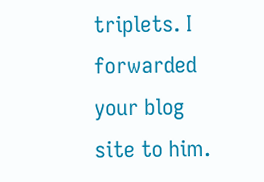triplets. I forwarded your blog site to him.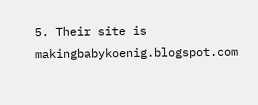5. Their site is makingbabykoenig.blogspot.com